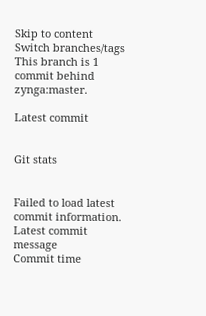Skip to content
Switch branches/tags
This branch is 1 commit behind zynga:master.

Latest commit


Git stats


Failed to load latest commit information.
Latest commit message
Commit time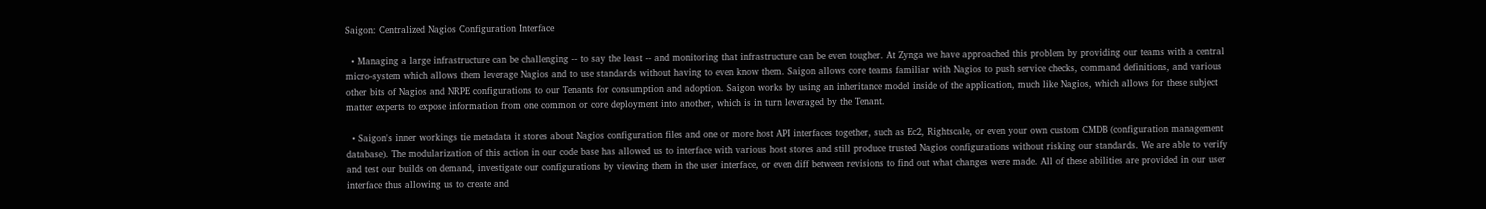Saigon: Centralized Nagios Configuration Interface

  • Managing a large infrastructure can be challenging -- to say the least -- and monitoring that infrastructure can be even tougher. At Zynga we have approached this problem by providing our teams with a central micro-system which allows them leverage Nagios and to use standards without having to even know them. Saigon allows core teams familiar with Nagios to push service checks, command definitions, and various other bits of Nagios and NRPE configurations to our Tenants for consumption and adoption. Saigon works by using an inheritance model inside of the application, much like Nagios, which allows for these subject matter experts to expose information from one common or core deployment into another, which is in turn leveraged by the Tenant.

  • Saigon's inner workings tie metadata it stores about Nagios configuration files and one or more host API interfaces together, such as Ec2, Rightscale, or even your own custom CMDB (configuration management database). The modularization of this action in our code base has allowed us to interface with various host stores and still produce trusted Nagios configurations without risking our standards. We are able to verify and test our builds on demand, investigate our configurations by viewing them in the user interface, or even diff between revisions to find out what changes were made. All of these abilities are provided in our user interface thus allowing us to create and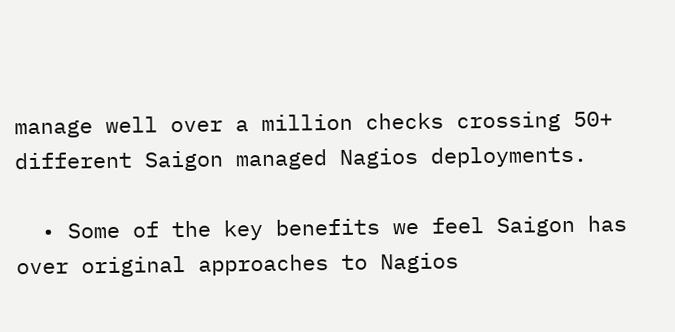manage well over a million checks crossing 50+ different Saigon managed Nagios deployments.

  • Some of the key benefits we feel Saigon has over original approaches to Nagios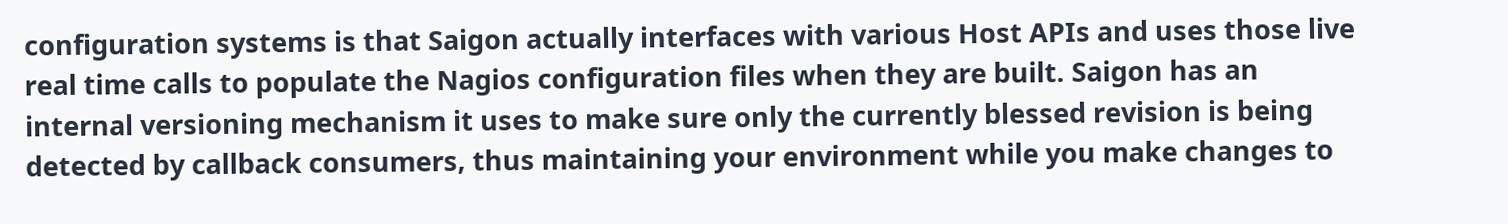configuration systems is that Saigon actually interfaces with various Host APIs and uses those live real time calls to populate the Nagios configuration files when they are built. Saigon has an internal versioning mechanism it uses to make sure only the currently blessed revision is being detected by callback consumers, thus maintaining your environment while you make changes to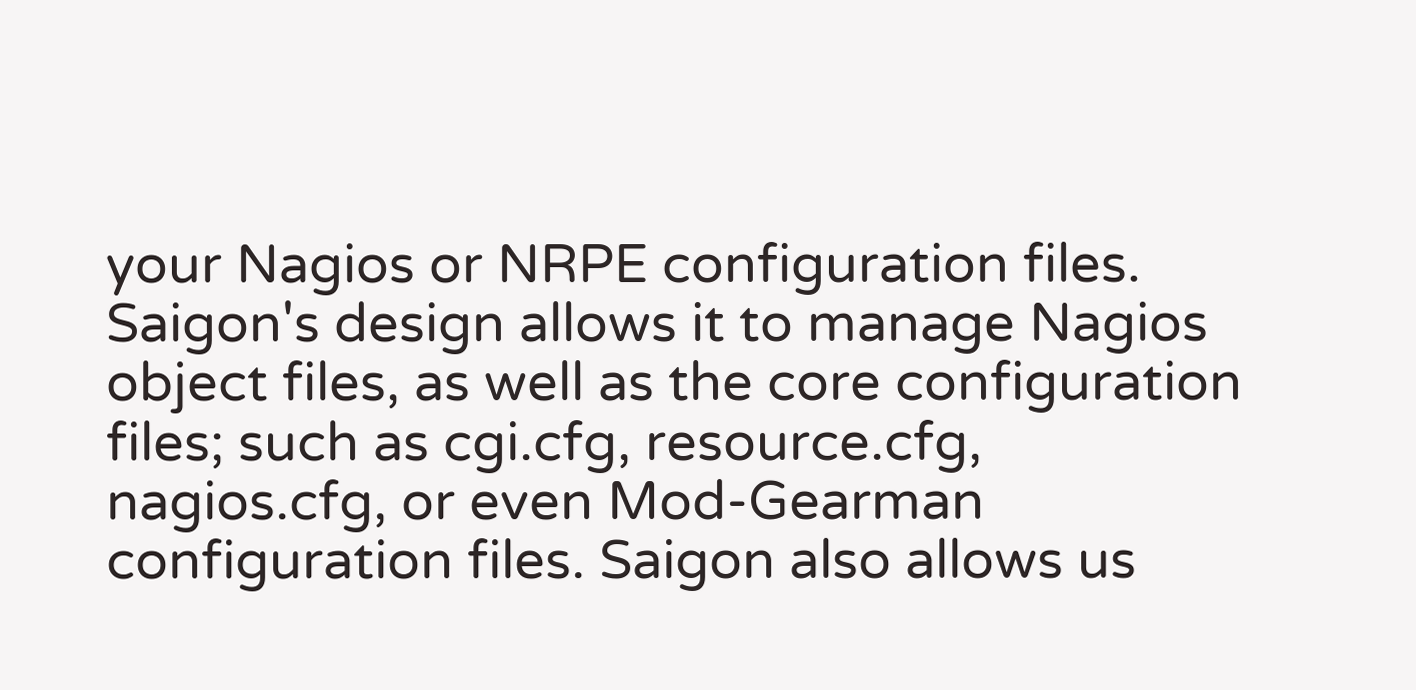your Nagios or NRPE configuration files. Saigon's design allows it to manage Nagios object files, as well as the core configuration files; such as cgi.cfg, resource.cfg, nagios.cfg, or even Mod-Gearman configuration files. Saigon also allows us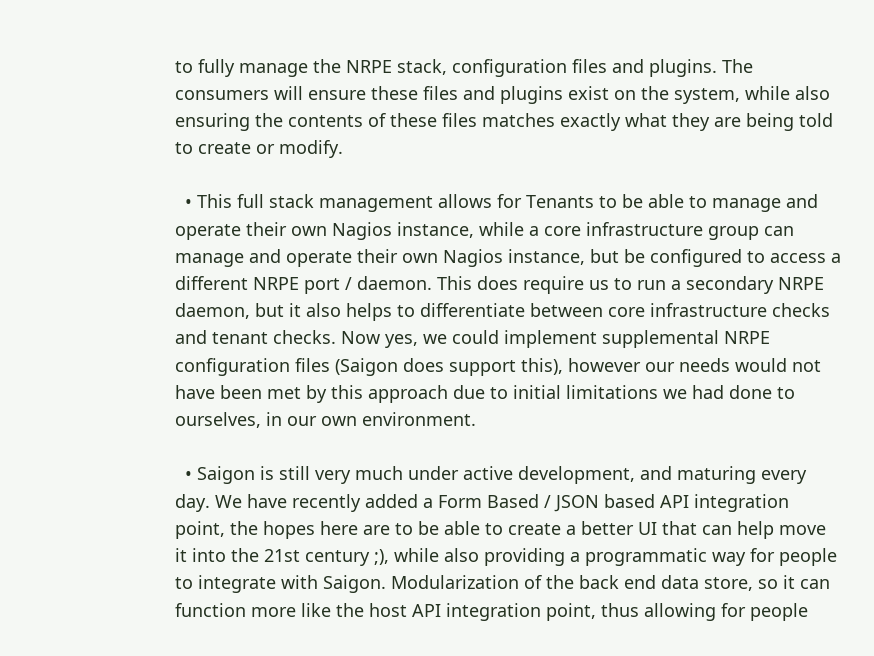to fully manage the NRPE stack, configuration files and plugins. The consumers will ensure these files and plugins exist on the system, while also ensuring the contents of these files matches exactly what they are being told to create or modify.

  • This full stack management allows for Tenants to be able to manage and operate their own Nagios instance, while a core infrastructure group can manage and operate their own Nagios instance, but be configured to access a different NRPE port / daemon. This does require us to run a secondary NRPE daemon, but it also helps to differentiate between core infrastructure checks and tenant checks. Now yes, we could implement supplemental NRPE configuration files (Saigon does support this), however our needs would not have been met by this approach due to initial limitations we had done to ourselves, in our own environment.

  • Saigon is still very much under active development, and maturing every day. We have recently added a Form Based / JSON based API integration point, the hopes here are to be able to create a better UI that can help move it into the 21st century ;), while also providing a programmatic way for people to integrate with Saigon. Modularization of the back end data store, so it can function more like the host API integration point, thus allowing for people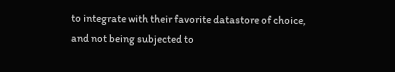to integrate with their favorite datastore of choice, and not being subjected to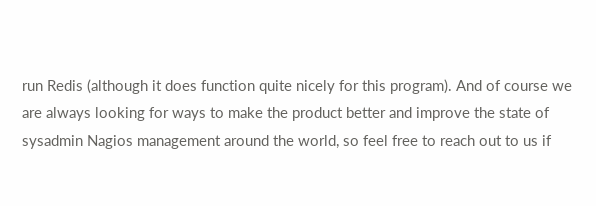run Redis (although it does function quite nicely for this program). And of course we are always looking for ways to make the product better and improve the state of sysadmin Nagios management around the world, so feel free to reach out to us if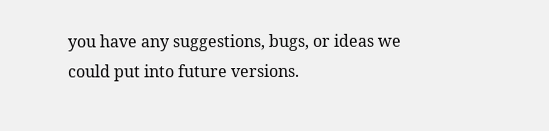you have any suggestions, bugs, or ideas we could put into future versions.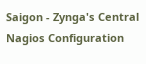Saigon - Zynga's Central Nagios Configuration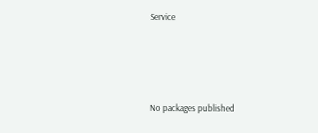Service




No packages published